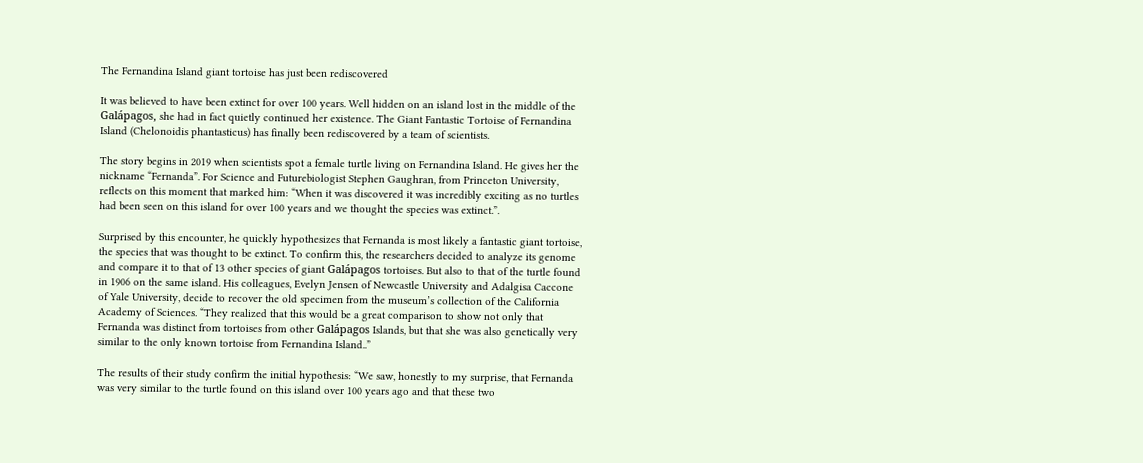The Fernandina Island giant tortoise has just been rediscovered

It was believed to have been extinct for over 100 years. Well hidden on an island lost in the middle of the Galápagos, she had in fact quietly continued her existence. The Giant Fantastic Tortoise of Fernandina Island (Chelonoidis phantasticus) has finally been rediscovered by a team of scientists.

The story begins in 2019 when scientists spot a female turtle living on Fernandina Island. He gives her the nickname “Fernanda”. For Science and Futurebiologist Stephen Gaughran, from Princeton University, reflects on this moment that marked him: “When it was discovered it was incredibly exciting as no turtles had been seen on this island for over 100 years and we thought the species was extinct.”.

Surprised by this encounter, he quickly hypothesizes that Fernanda is most likely a fantastic giant tortoise, the species that was thought to be extinct. To confirm this, the researchers decided to analyze its genome and compare it to that of 13 other species of giant Galápagos tortoises. But also to that of the turtle found in 1906 on the same island. His colleagues, Evelyn Jensen of Newcastle University and Adalgisa Caccone of Yale University, decide to recover the old specimen from the museum’s collection of the California Academy of Sciences. “They realized that this would be a great comparison to show not only that Fernanda was distinct from tortoises from other Galápagos Islands, but that she was also genetically very similar to the only known tortoise from Fernandina Island..”

The results of their study confirm the initial hypothesis: “We saw, honestly to my surprise, that Fernanda was very similar to the turtle found on this island over 100 years ago and that these two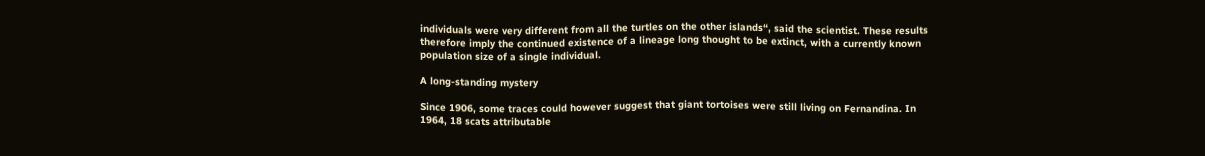individuals were very different from all the turtles on the other islands“, said the scientist. These results therefore imply the continued existence of a lineage long thought to be extinct, with a currently known population size of a single individual.

A long-standing mystery

Since 1906, some traces could however suggest that giant tortoises were still living on Fernandina. In 1964, 18 scats attributable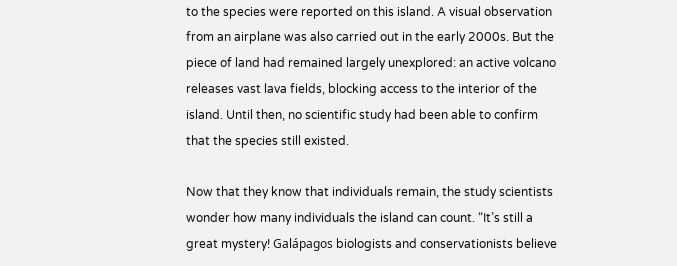to the species were reported on this island. A visual observation from an airplane was also carried out in the early 2000s. But the piece of land had remained largely unexplored: an active volcano releases vast lava fields, blocking access to the interior of the island. Until then, no scientific study had been able to confirm that the species still existed.

Now that they know that individuals remain, the study scientists wonder how many individuals the island can count. “It’s still a great mystery! Galápagos biologists and conservationists believe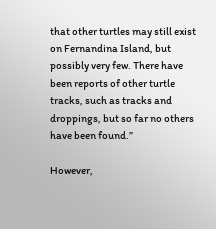that other turtles may still exist on Fernandina Island, but possibly very few. There have been reports of other turtle tracks, such as tracks and droppings, but so far no others have been found.”

However,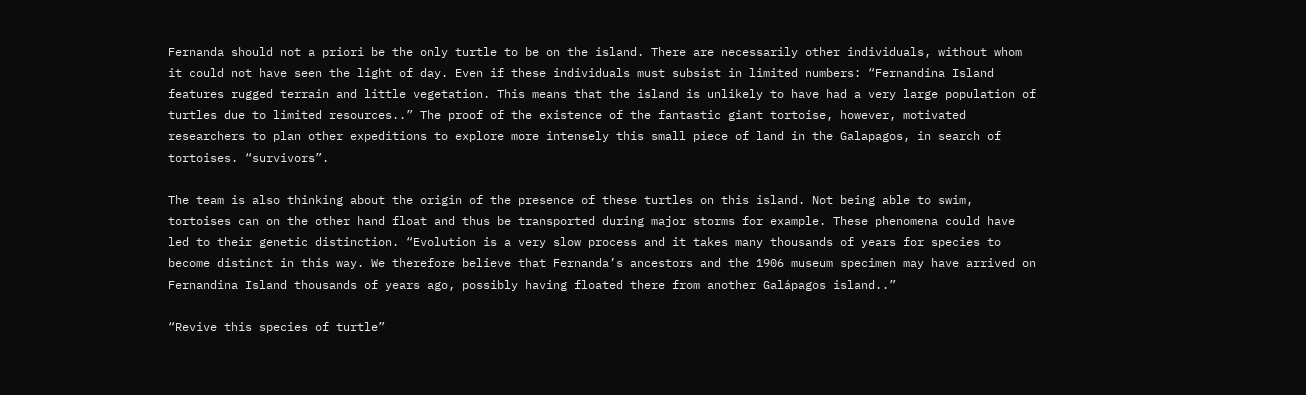Fernanda should not a priori be the only turtle to be on the island. There are necessarily other individuals, without whom it could not have seen the light of day. Even if these individuals must subsist in limited numbers: “Fernandina Island features rugged terrain and little vegetation. This means that the island is unlikely to have had a very large population of turtles due to limited resources..” The proof of the existence of the fantastic giant tortoise, however, motivated researchers to plan other expeditions to explore more intensely this small piece of land in the Galapagos, in search of tortoises. “survivors”.

The team is also thinking about the origin of the presence of these turtles on this island. Not being able to swim, tortoises can on the other hand float and thus be transported during major storms for example. These phenomena could have led to their genetic distinction. “Evolution is a very slow process and it takes many thousands of years for species to become distinct in this way. We therefore believe that Fernanda’s ancestors and the 1906 museum specimen may have arrived on Fernandina Island thousands of years ago, possibly having floated there from another Galápagos island..”

“Revive this species of turtle”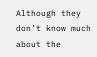Although they don’t know much about the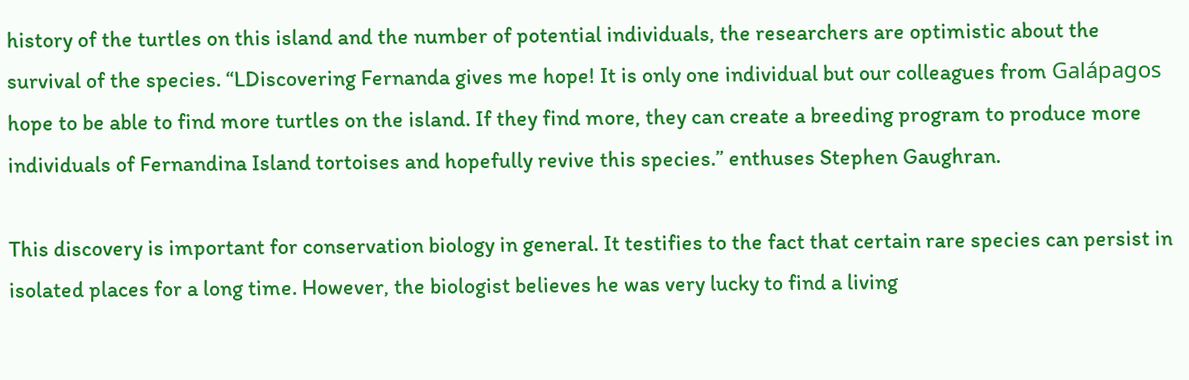history of the turtles on this island and the number of potential individuals, the researchers are optimistic about the survival of the species. “LDiscovering Fernanda gives me hope! It is only one individual but our colleagues from Galápagos hope to be able to find more turtles on the island. If they find more, they can create a breeding program to produce more individuals of Fernandina Island tortoises and hopefully revive this species.” enthuses Stephen Gaughran.

This discovery is important for conservation biology in general. It testifies to the fact that certain rare species can persist in isolated places for a long time. However, the biologist believes he was very lucky to find a living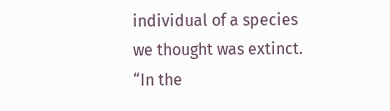individual of a species we thought was extinct. “In the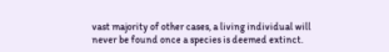vast majority of other cases, a living individual will never be found once a species is deemed extinct.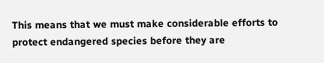This means that we must make considerable efforts to protect endangered species before they are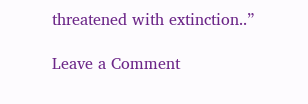threatened with extinction..”

Leave a Comment